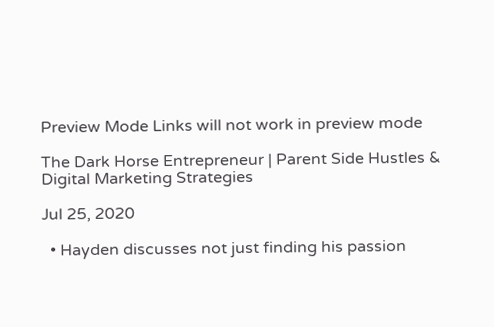Preview Mode Links will not work in preview mode

The Dark Horse Entrepreneur | Parent Side Hustles & Digital Marketing Strategies

Jul 25, 2020

  • Hayden discusses not just finding his passion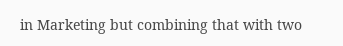in Marketing but combining that with two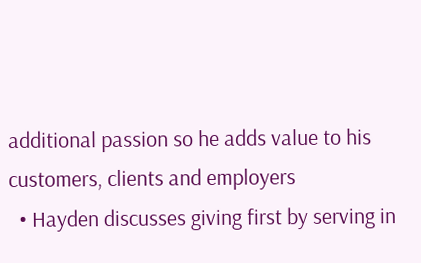additional passion so he adds value to his customers, clients and employers
  • Hayden discusses giving first by serving in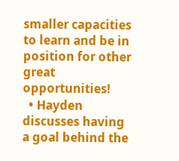smaller capacities to learn and be in position for other great opportunities!
  • Hayden discusses having a goal behind the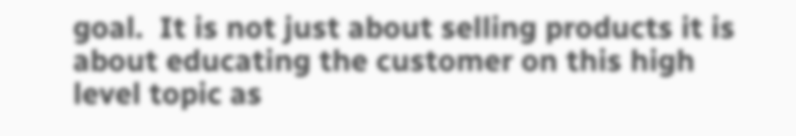goal.  It is not just about selling products it is about educating the customer on this high level topic as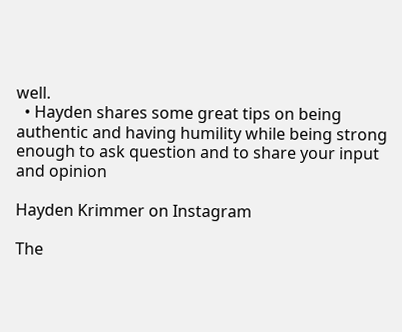well.
  • Hayden shares some great tips on being authentic and having humility while being strong enough to ask question and to share your input and opinion

Hayden Krimmer on Instagram

The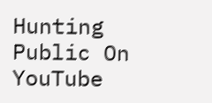Hunting Public On YouTube